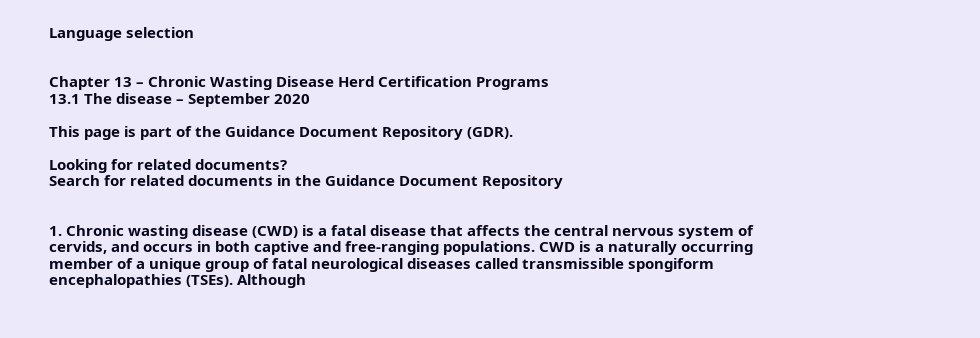Language selection


Chapter 13 – Chronic Wasting Disease Herd Certification Programs
13.1 The disease – September 2020

This page is part of the Guidance Document Repository (GDR).

Looking for related documents?
Search for related documents in the Guidance Document Repository


1. Chronic wasting disease (CWD) is a fatal disease that affects the central nervous system of cervids, and occurs in both captive and free-ranging populations. CWD is a naturally occurring member of a unique group of fatal neurological diseases called transmissible spongiform encephalopathies (TSEs). Although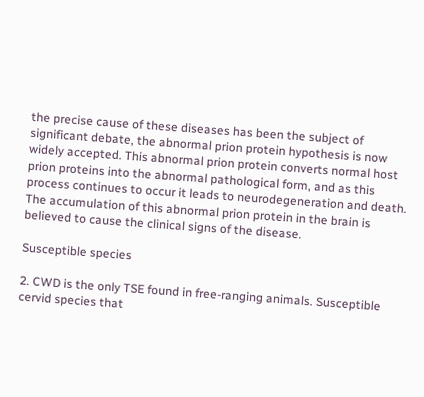the precise cause of these diseases has been the subject of significant debate, the abnormal prion protein hypothesis is now widely accepted. This abnormal prion protein converts normal host prion proteins into the abnormal pathological form, and as this process continues to occur it leads to neurodegeneration and death. The accumulation of this abnormal prion protein in the brain is believed to cause the clinical signs of the disease.

Susceptible species

2. CWD is the only TSE found in free-ranging animals. Susceptible cervid species that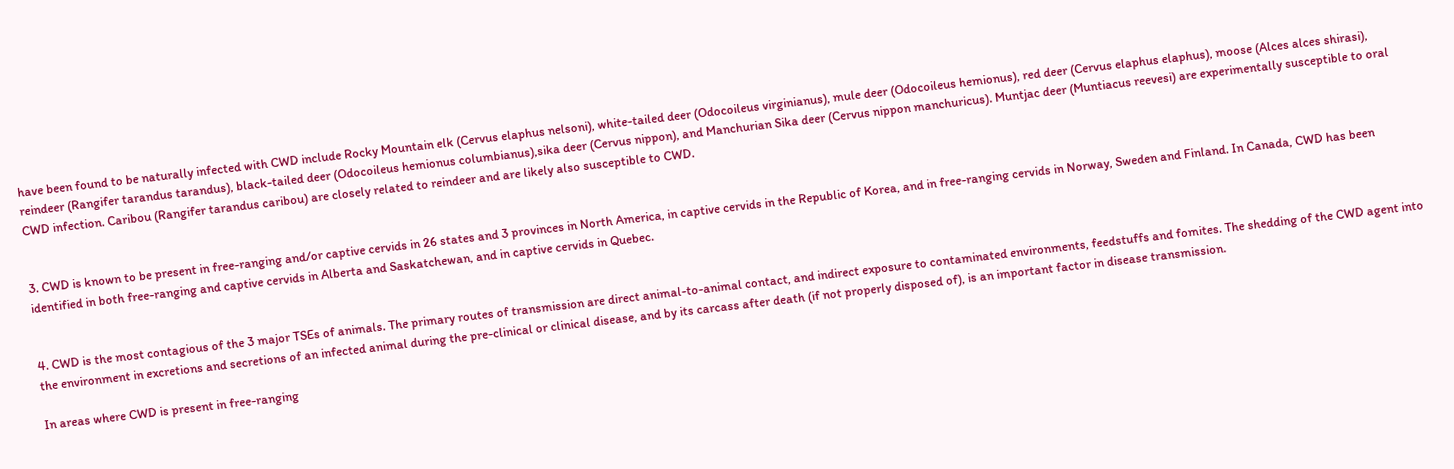have been found to be naturally infected with CWD include Rocky Mountain elk (Cervus elaphus nelsoni), white-tailed deer (Odocoileus virginianus), mule deer (Odocoileus hemionus), red deer (Cervus elaphus elaphus), moose (Alces alces shirasi), reindeer (Rangifer tarandus tarandus), black-tailed deer (Odocoileus hemionus columbianus),sika deer (Cervus nippon), and Manchurian Sika deer (Cervus nippon manchuricus). Muntjac deer (Muntiacus reevesi) are experimentally susceptible to oral CWD infection. Caribou (Rangifer tarandus caribou) are closely related to reindeer and are likely also susceptible to CWD.


3. CWD is known to be present in free-ranging and/or captive cervids in 26 states and 3 provinces in North America, in captive cervids in the Republic of Korea, and in free-ranging cervids in Norway, Sweden and Finland. In Canada, CWD has been identified in both free-ranging and captive cervids in Alberta and Saskatchewan, and in captive cervids in Quebec.


4. CWD is the most contagious of the 3 major TSEs of animals. The primary routes of transmission are direct animal-to-animal contact, and indirect exposure to contaminated environments, feedstuffs and fomites. The shedding of the CWD agent into the environment in excretions and secretions of an infected animal during the pre-clinical or clinical disease, and by its carcass after death (if not properly disposed of), is an important factor in disease transmission.

In areas where CWD is present in free-ranging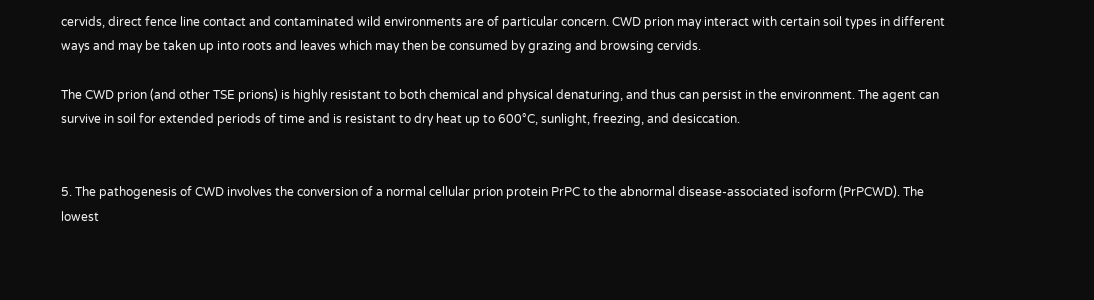cervids, direct fence line contact and contaminated wild environments are of particular concern. CWD prion may interact with certain soil types in different ways and may be taken up into roots and leaves which may then be consumed by grazing and browsing cervids.

The CWD prion (and other TSE prions) is highly resistant to both chemical and physical denaturing, and thus can persist in the environment. The agent can survive in soil for extended periods of time and is resistant to dry heat up to 600°C, sunlight, freezing, and desiccation.


5. The pathogenesis of CWD involves the conversion of a normal cellular prion protein PrPC to the abnormal disease-associated isoform (PrPCWD). The lowest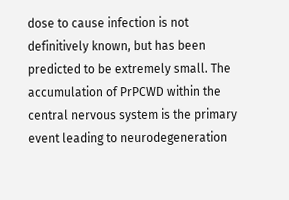dose to cause infection is not definitively known, but has been predicted to be extremely small. The accumulation of PrPCWD within the central nervous system is the primary event leading to neurodegeneration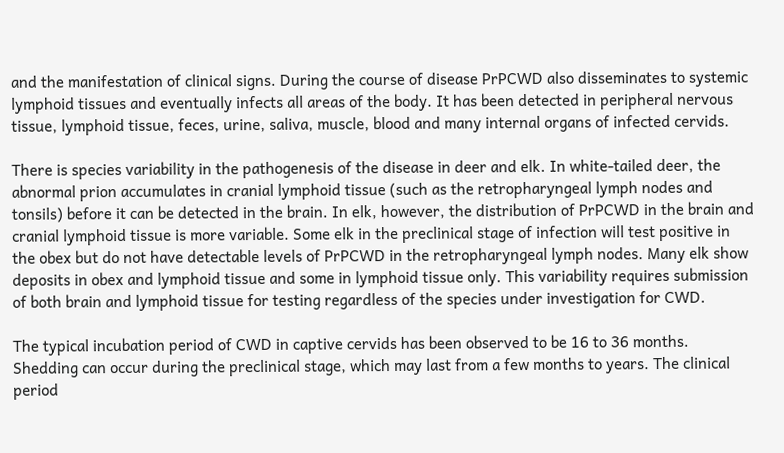and the manifestation of clinical signs. During the course of disease PrPCWD also disseminates to systemic lymphoid tissues and eventually infects all areas of the body. It has been detected in peripheral nervous tissue, lymphoid tissue, feces, urine, saliva, muscle, blood and many internal organs of infected cervids.

There is species variability in the pathogenesis of the disease in deer and elk. In white-tailed deer, the abnormal prion accumulates in cranial lymphoid tissue (such as the retropharyngeal lymph nodes and tonsils) before it can be detected in the brain. In elk, however, the distribution of PrPCWD in the brain and cranial lymphoid tissue is more variable. Some elk in the preclinical stage of infection will test positive in the obex but do not have detectable levels of PrPCWD in the retropharyngeal lymph nodes. Many elk show deposits in obex and lymphoid tissue and some in lymphoid tissue only. This variability requires submission of both brain and lymphoid tissue for testing regardless of the species under investigation for CWD.

The typical incubation period of CWD in captive cervids has been observed to be 16 to 36 months. Shedding can occur during the preclinical stage, which may last from a few months to years. The clinical period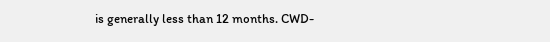is generally less than 12 months. CWD-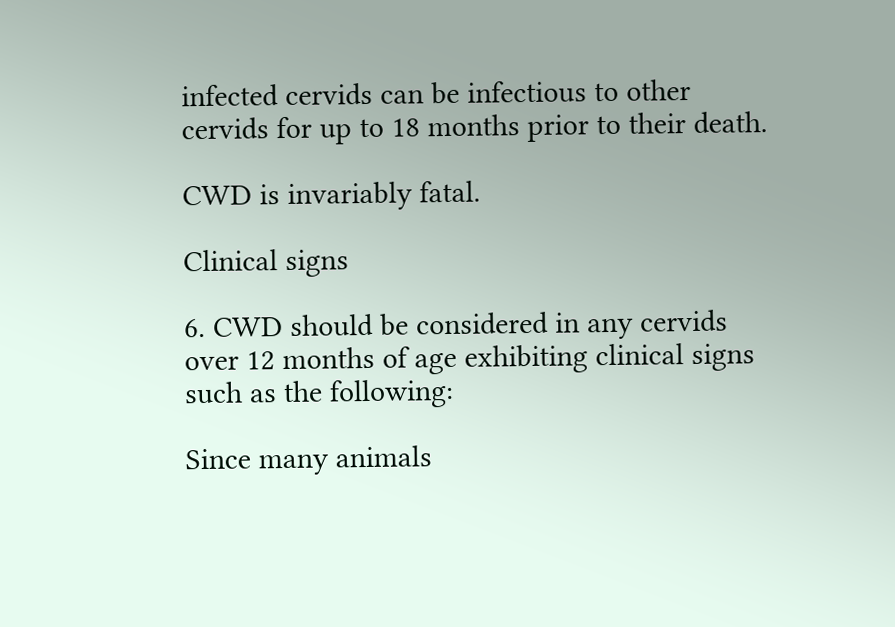infected cervids can be infectious to other cervids for up to 18 months prior to their death.

CWD is invariably fatal.

Clinical signs

6. CWD should be considered in any cervids over 12 months of age exhibiting clinical signs such as the following:

Since many animals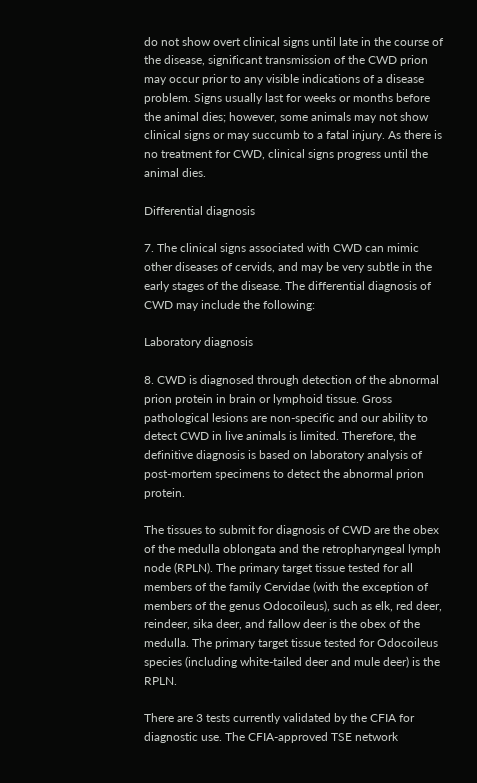do not show overt clinical signs until late in the course of the disease, significant transmission of the CWD prion may occur prior to any visible indications of a disease problem. Signs usually last for weeks or months before the animal dies; however, some animals may not show clinical signs or may succumb to a fatal injury. As there is no treatment for CWD, clinical signs progress until the animal dies.

Differential diagnosis

7. The clinical signs associated with CWD can mimic other diseases of cervids, and may be very subtle in the early stages of the disease. The differential diagnosis of CWD may include the following:

Laboratory diagnosis

8. CWD is diagnosed through detection of the abnormal prion protein in brain or lymphoid tissue. Gross pathological lesions are non-specific and our ability to detect CWD in live animals is limited. Therefore, the definitive diagnosis is based on laboratory analysis of post-mortem specimens to detect the abnormal prion protein.

The tissues to submit for diagnosis of CWD are the obex of the medulla oblongata and the retropharyngeal lymph node (RPLN). The primary target tissue tested for all members of the family Cervidae (with the exception of members of the genus Odocoileus), such as elk, red deer, reindeer, sika deer, and fallow deer is the obex of the medulla. The primary target tissue tested for Odocoileus species (including white-tailed deer and mule deer) is the RPLN.

There are 3 tests currently validated by the CFIA for diagnostic use. The CFIA-approved TSE network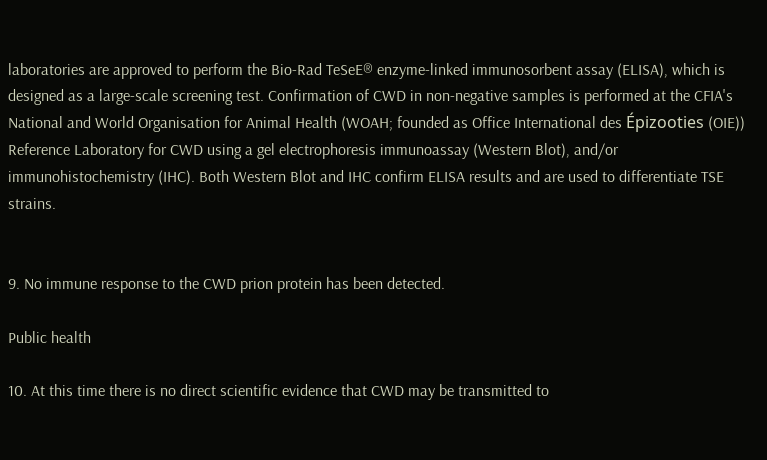laboratories are approved to perform the Bio-Rad TeSeE® enzyme-linked immunosorbent assay (ELISA), which is designed as a large-scale screening test. Confirmation of CWD in non-negative samples is performed at the CFIA's National and World Organisation for Animal Health (WOAH; founded as Office International des Épizooties (OIE)) Reference Laboratory for CWD using a gel electrophoresis immunoassay (Western Blot), and/or immunohistochemistry (IHC). Both Western Blot and IHC confirm ELISA results and are used to differentiate TSE strains.


9. No immune response to the CWD prion protein has been detected.

Public health

10. At this time there is no direct scientific evidence that CWD may be transmitted to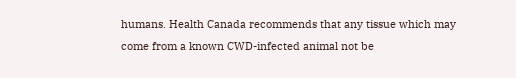humans. Health Canada recommends that any tissue which may come from a known CWD-infected animal not be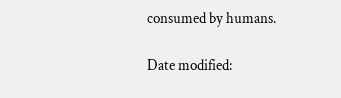consumed by humans.

Date modified: